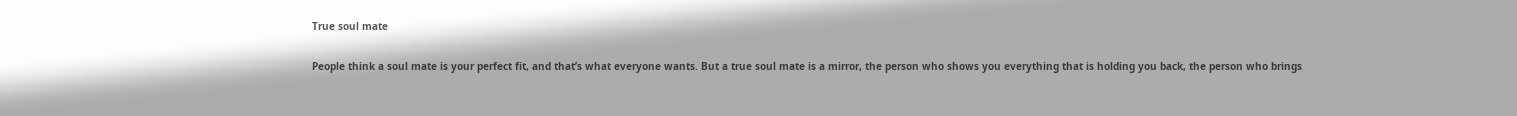True soul mate

People think a soul mate is your perfect fit, and that’s what everyone wants. But a true soul mate is a mirror, the person who shows you everything that is holding you back, the person who brings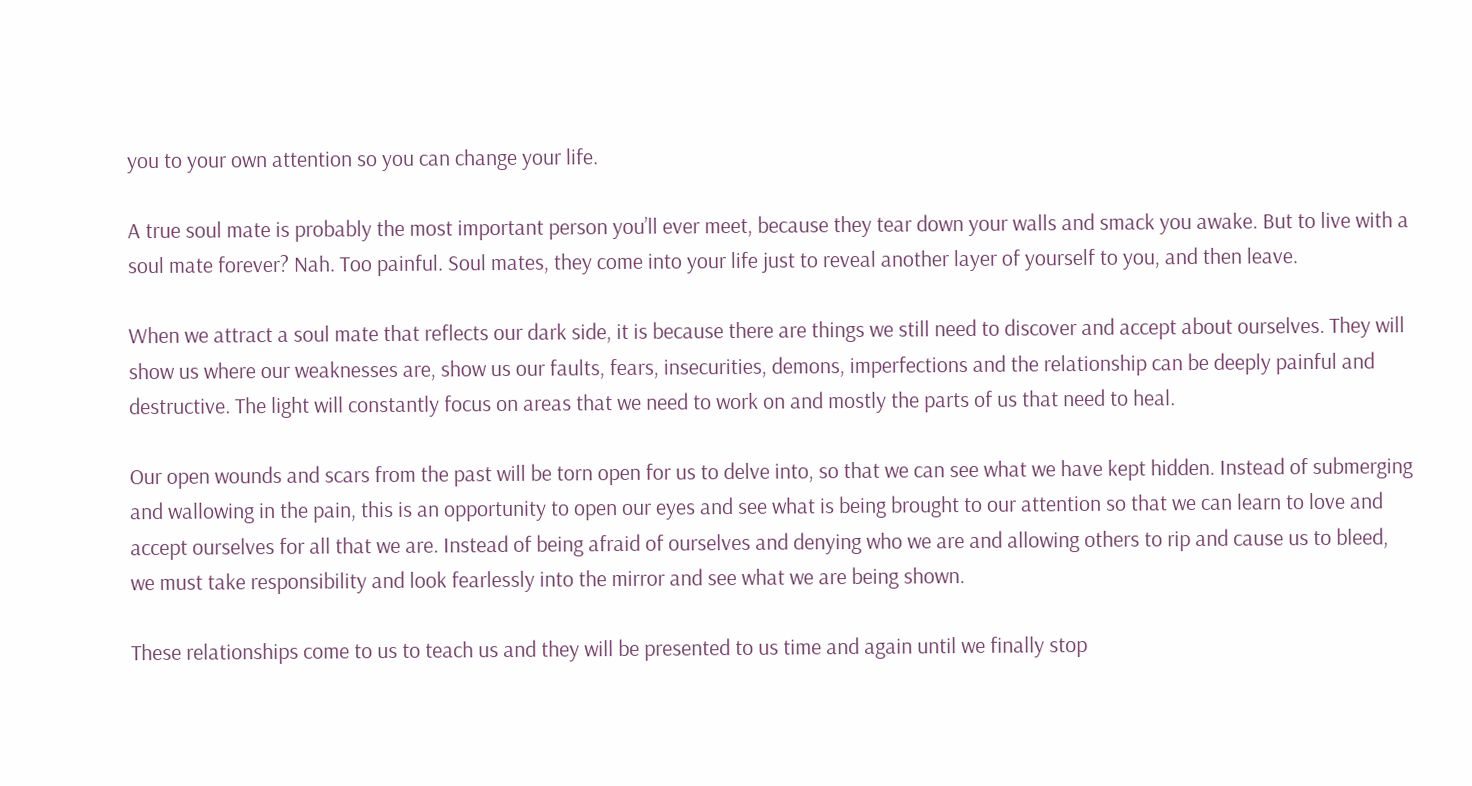you to your own attention so you can change your life.

A true soul mate is probably the most important person you’ll ever meet, because they tear down your walls and smack you awake. But to live with a soul mate forever? Nah. Too painful. Soul mates, they come into your life just to reveal another layer of yourself to you, and then leave.

When we attract a soul mate that reflects our dark side, it is because there are things we still need to discover and accept about ourselves. They will show us where our weaknesses are, show us our faults, fears, insecurities, demons, imperfections and the relationship can be deeply painful and destructive. The light will constantly focus on areas that we need to work on and mostly the parts of us that need to heal.

Our open wounds and scars from the past will be torn open for us to delve into, so that we can see what we have kept hidden. Instead of submerging and wallowing in the pain, this is an opportunity to open our eyes and see what is being brought to our attention so that we can learn to love and accept ourselves for all that we are. Instead of being afraid of ourselves and denying who we are and allowing others to rip and cause us to bleed, we must take responsibility and look fearlessly into the mirror and see what we are being shown.

These relationships come to us to teach us and they will be presented to us time and again until we finally stop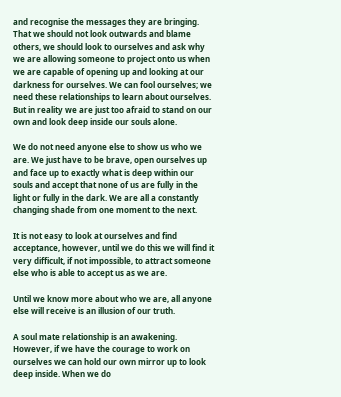and recognise the messages they are bringing. That we should not look outwards and blame others, we should look to ourselves and ask why we are allowing someone to project onto us when we are capable of opening up and looking at our darkness for ourselves. We can fool ourselves; we need these relationships to learn about ourselves. But in reality we are just too afraid to stand on our own and look deep inside our souls alone.

We do not need anyone else to show us who we are. We just have to be brave, open ourselves up and face up to exactly what is deep within our souls and accept that none of us are fully in the light or fully in the dark. We are all a constantly changing shade from one moment to the next.

It is not easy to look at ourselves and find acceptance, however, until we do this we will find it very difficult, if not impossible, to attract someone else who is able to accept us as we are.

Until we know more about who we are, all anyone else will receive is an illusion of our truth.

A soul mate relationship is an awakening. However, if we have the courage to work on ourselves we can hold our own mirror up to look deep inside. When we do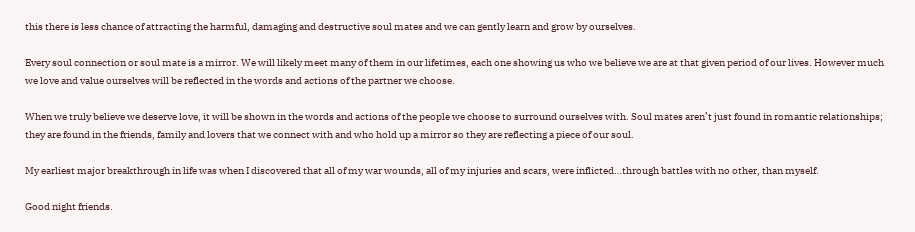this there is less chance of attracting the harmful, damaging and destructive soul mates and we can gently learn and grow by ourselves.

Every soul connection or soul mate is a mirror. We will likely meet many of them in our lifetimes, each one showing us who we believe we are at that given period of our lives. However much we love and value ourselves will be reflected in the words and actions of the partner we choose.

When we truly believe we deserve love, it will be shown in the words and actions of the people we choose to surround ourselves with. Soul mates aren’t just found in romantic relationships; they are found in the friends, family and lovers that we connect with and who hold up a mirror so they are reflecting a piece of our soul.

My earliest major breakthrough in life was when I discovered that all of my war wounds, all of my injuries and scars, were inflicted…through battles with no other, than myself.

Good night friends.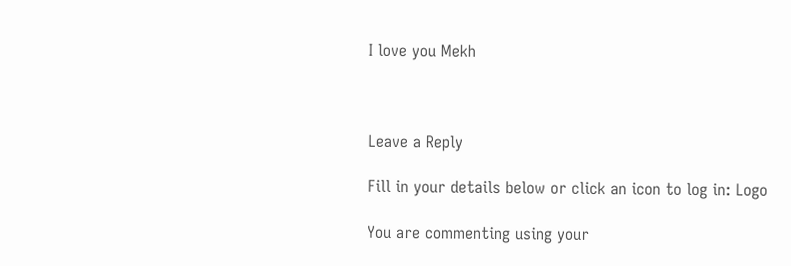I love you Mekh



Leave a Reply

Fill in your details below or click an icon to log in: Logo

You are commenting using your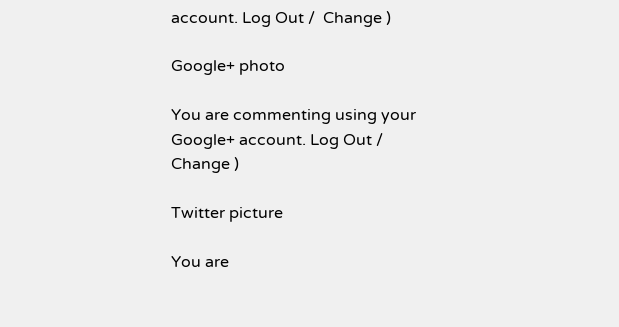account. Log Out /  Change )

Google+ photo

You are commenting using your Google+ account. Log Out /  Change )

Twitter picture

You are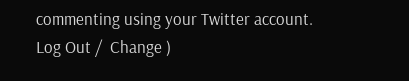commenting using your Twitter account. Log Out /  Change )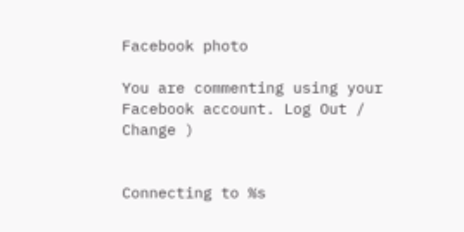Facebook photo

You are commenting using your Facebook account. Log Out /  Change )


Connecting to %s